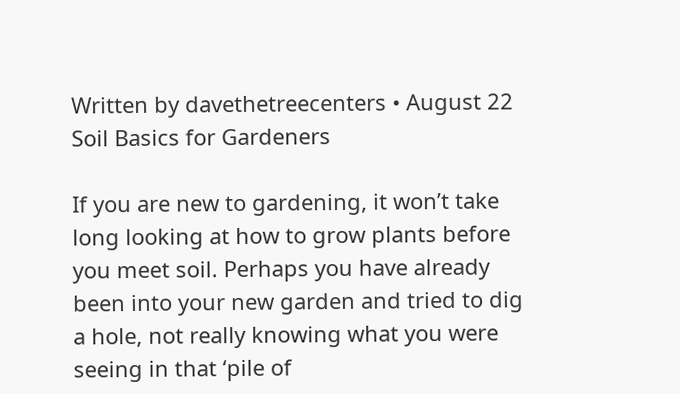Written by davethetreecenters • August 22 Soil Basics for Gardeners

If you are new to gardening, it won’t take long looking at how to grow plants before you meet soil. Perhaps you have already been into your new garden and tried to dig a hole, not really knowing what you were seeing in that ‘pile of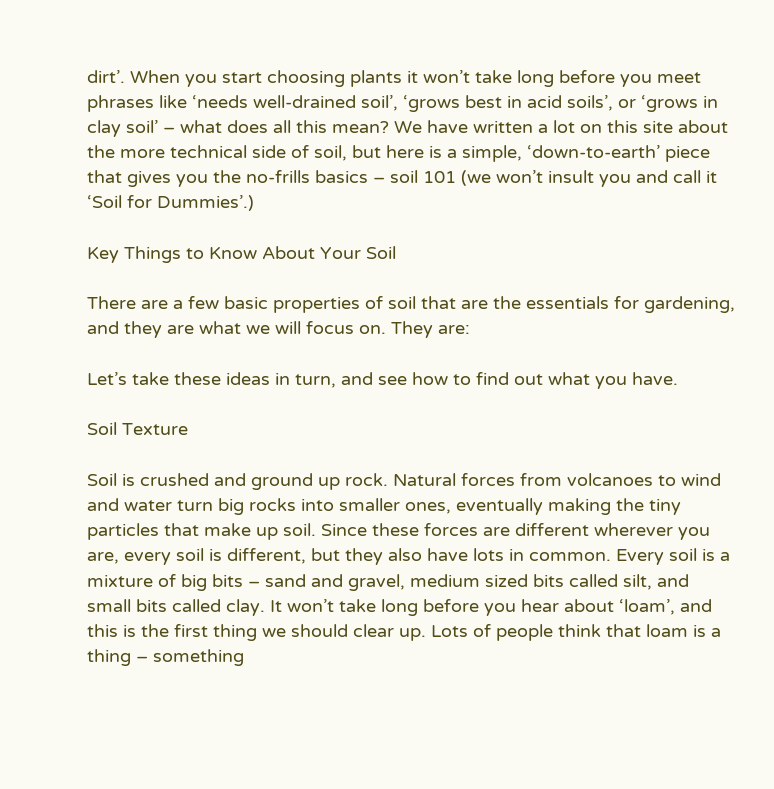dirt’. When you start choosing plants it won’t take long before you meet phrases like ‘needs well-drained soil’, ‘grows best in acid soils’, or ‘grows in clay soil’ – what does all this mean? We have written a lot on this site about the more technical side of soil, but here is a simple, ‘down-to-earth’ piece that gives you the no-frills basics – soil 101 (we won’t insult you and call it ‘Soil for Dummies’.)

Key Things to Know About Your Soil

There are a few basic properties of soil that are the essentials for gardening, and they are what we will focus on. They are:

Let’s take these ideas in turn, and see how to find out what you have.

Soil Texture

Soil is crushed and ground up rock. Natural forces from volcanoes to wind and water turn big rocks into smaller ones, eventually making the tiny particles that make up soil. Since these forces are different wherever you are, every soil is different, but they also have lots in common. Every soil is a mixture of big bits – sand and gravel, medium sized bits called silt, and small bits called clay. It won’t take long before you hear about ‘loam’, and this is the first thing we should clear up. Lots of people think that loam is a thing – something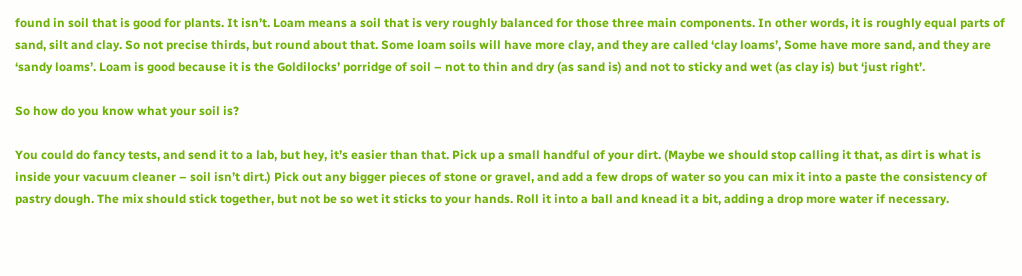found in soil that is good for plants. It isn’t. Loam means a soil that is very roughly balanced for those three main components. In other words, it is roughly equal parts of sand, silt and clay. So not precise thirds, but round about that. Some loam soils will have more clay, and they are called ‘clay loams’, Some have more sand, and they are ‘sandy loams’. Loam is good because it is the Goldilocks’ porridge of soil – not to thin and dry (as sand is) and not to sticky and wet (as clay is) but ‘just right’.

So how do you know what your soil is?

You could do fancy tests, and send it to a lab, but hey, it’s easier than that. Pick up a small handful of your dirt. (Maybe we should stop calling it that, as dirt is what is inside your vacuum cleaner – soil isn’t dirt.) Pick out any bigger pieces of stone or gravel, and add a few drops of water so you can mix it into a paste the consistency of pastry dough. The mix should stick together, but not be so wet it sticks to your hands. Roll it into a ball and knead it a bit, adding a drop more water if necessary.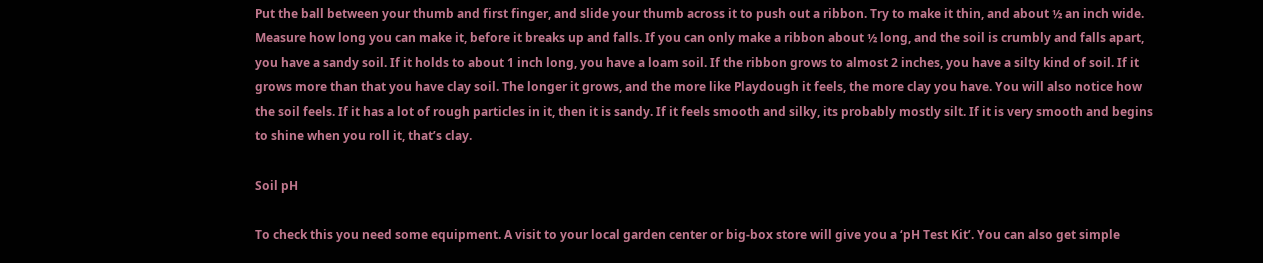Put the ball between your thumb and first finger, and slide your thumb across it to push out a ribbon. Try to make it thin, and about ½ an inch wide. Measure how long you can make it, before it breaks up and falls. If you can only make a ribbon about ½ long, and the soil is crumbly and falls apart, you have a sandy soil. If it holds to about 1 inch long, you have a loam soil. If the ribbon grows to almost 2 inches, you have a silty kind of soil. If it grows more than that you have clay soil. The longer it grows, and the more like Playdough it feels, the more clay you have. You will also notice how the soil feels. If it has a lot of rough particles in it, then it is sandy. If it feels smooth and silky, its probably mostly silt. If it is very smooth and begins to shine when you roll it, that’s clay.

Soil pH

To check this you need some equipment. A visit to your local garden center or big-box store will give you a ‘pH Test Kit’. You can also get simple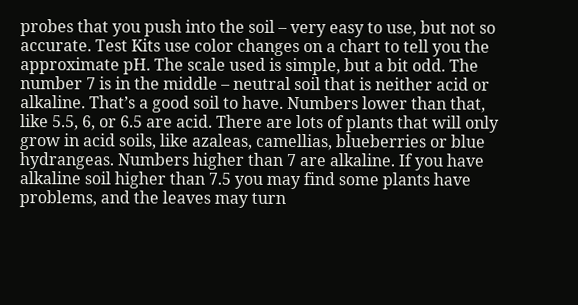probes that you push into the soil – very easy to use, but not so accurate. Test Kits use color changes on a chart to tell you the approximate pH. The scale used is simple, but a bit odd. The number 7 is in the middle – neutral soil that is neither acid or alkaline. That’s a good soil to have. Numbers lower than that, like 5.5, 6, or 6.5 are acid. There are lots of plants that will only grow in acid soils, like azaleas, camellias, blueberries or blue hydrangeas. Numbers higher than 7 are alkaline. If you have alkaline soil higher than 7.5 you may find some plants have problems, and the leaves may turn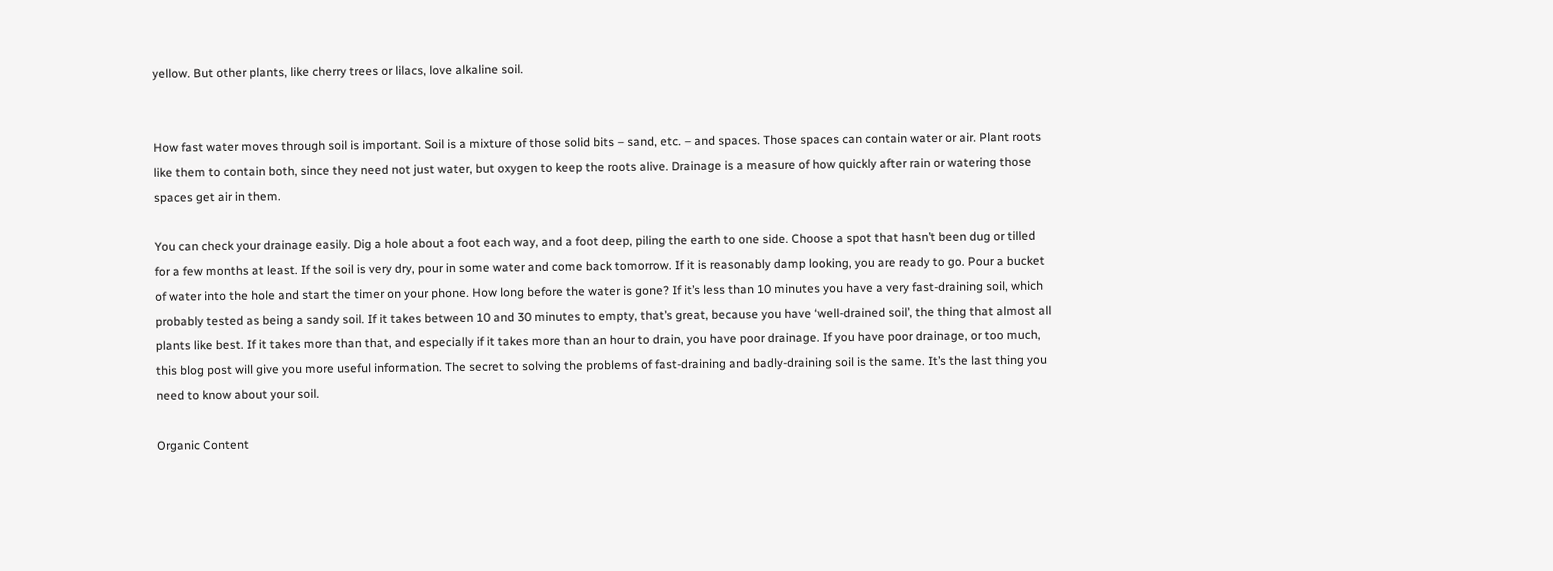yellow. But other plants, like cherry trees or lilacs, love alkaline soil.


How fast water moves through soil is important. Soil is a mixture of those solid bits – sand, etc. – and spaces. Those spaces can contain water or air. Plant roots like them to contain both, since they need not just water, but oxygen to keep the roots alive. Drainage is a measure of how quickly after rain or watering those spaces get air in them.

You can check your drainage easily. Dig a hole about a foot each way, and a foot deep, piling the earth to one side. Choose a spot that hasn’t been dug or tilled for a few months at least. If the soil is very dry, pour in some water and come back tomorrow. If it is reasonably damp looking, you are ready to go. Pour a bucket of water into the hole and start the timer on your phone. How long before the water is gone? If it’s less than 10 minutes you have a very fast-draining soil, which probably tested as being a sandy soil. If it takes between 10 and 30 minutes to empty, that’s great, because you have ‘well-drained soil’, the thing that almost all plants like best. If it takes more than that, and especially if it takes more than an hour to drain, you have poor drainage. If you have poor drainage, or too much, this blog post will give you more useful information. The secret to solving the problems of fast-draining and badly-draining soil is the same. It’s the last thing you need to know about your soil.

Organic Content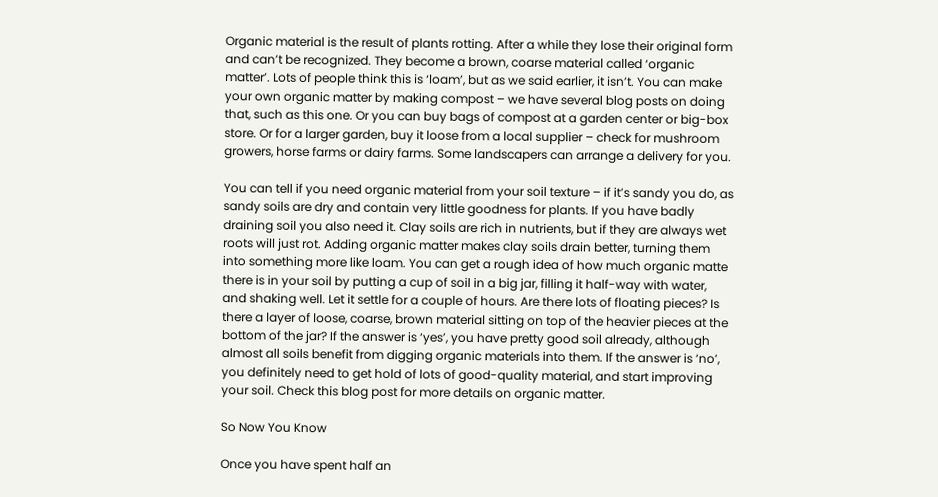Organic material is the result of plants rotting. After a while they lose their original form and can’t be recognized. They become a brown, coarse material called ‘organic matter’. Lots of people think this is ‘loam’, but as we said earlier, it isn’t. You can make your own organic matter by making compost – we have several blog posts on doing that, such as this one. Or you can buy bags of compost at a garden center or big-box store. Or for a larger garden, buy it loose from a local supplier – check for mushroom growers, horse farms or dairy farms. Some landscapers can arrange a delivery for you.

You can tell if you need organic material from your soil texture – if it’s sandy you do, as sandy soils are dry and contain very little goodness for plants. If you have badly draining soil you also need it. Clay soils are rich in nutrients, but if they are always wet roots will just rot. Adding organic matter makes clay soils drain better, turning them into something more like loam. You can get a rough idea of how much organic matte there is in your soil by putting a cup of soil in a big jar, filling it half-way with water, and shaking well. Let it settle for a couple of hours. Are there lots of floating pieces? Is there a layer of loose, coarse, brown material sitting on top of the heavier pieces at the bottom of the jar? If the answer is ‘yes’, you have pretty good soil already, although almost all soils benefit from digging organic materials into them. If the answer is ‘no’, you definitely need to get hold of lots of good-quality material, and start improving your soil. Check this blog post for more details on organic matter.

So Now You Know

Once you have spent half an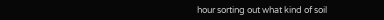hour sorting out what kind of soil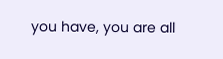you have, you are all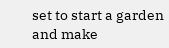set to start a garden and make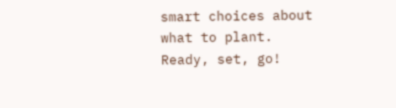smart choices about what to plant. Ready, set, go!